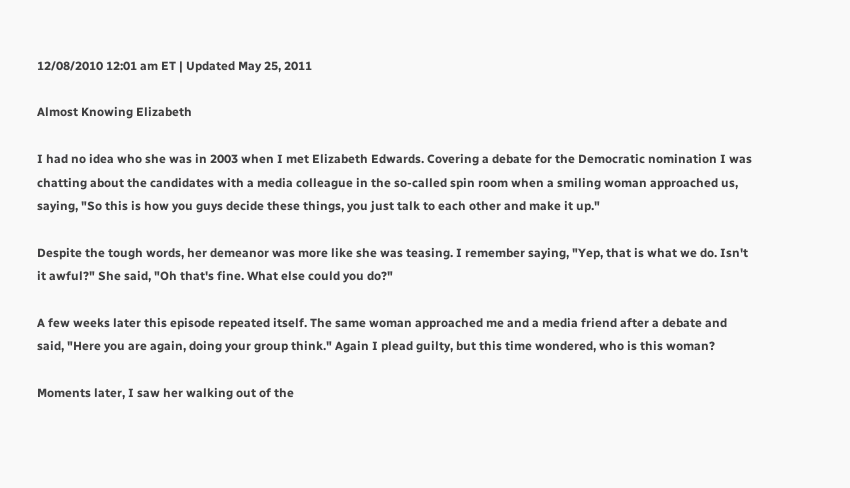12/08/2010 12:01 am ET | Updated May 25, 2011

Almost Knowing Elizabeth

I had no idea who she was in 2003 when I met Elizabeth Edwards. Covering a debate for the Democratic nomination I was chatting about the candidates with a media colleague in the so-called spin room when a smiling woman approached us, saying, "So this is how you guys decide these things, you just talk to each other and make it up."

Despite the tough words, her demeanor was more like she was teasing. I remember saying, "Yep, that is what we do. Isn't it awful?" She said, "Oh that's fine. What else could you do?"

A few weeks later this episode repeated itself. The same woman approached me and a media friend after a debate and said, "Here you are again, doing your group think." Again I plead guilty, but this time wondered, who is this woman?

Moments later, I saw her walking out of the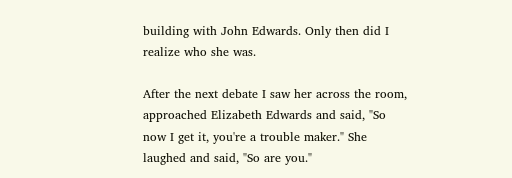building with John Edwards. Only then did I realize who she was.

After the next debate I saw her across the room, approached Elizabeth Edwards and said, "So now I get it, you're a trouble maker." She laughed and said, "So are you."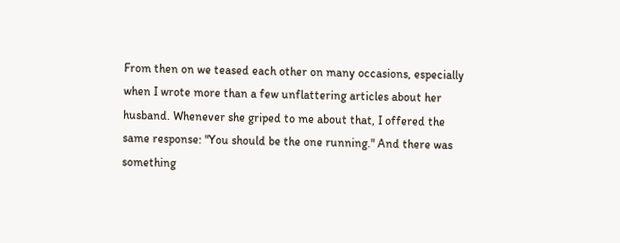From then on we teased each other on many occasions, especially when I wrote more than a few unflattering articles about her husband. Whenever she griped to me about that, I offered the same response: "You should be the one running." And there was something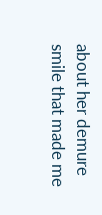about her demure smile that made me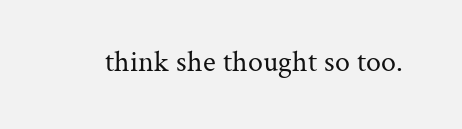think she thought so too.